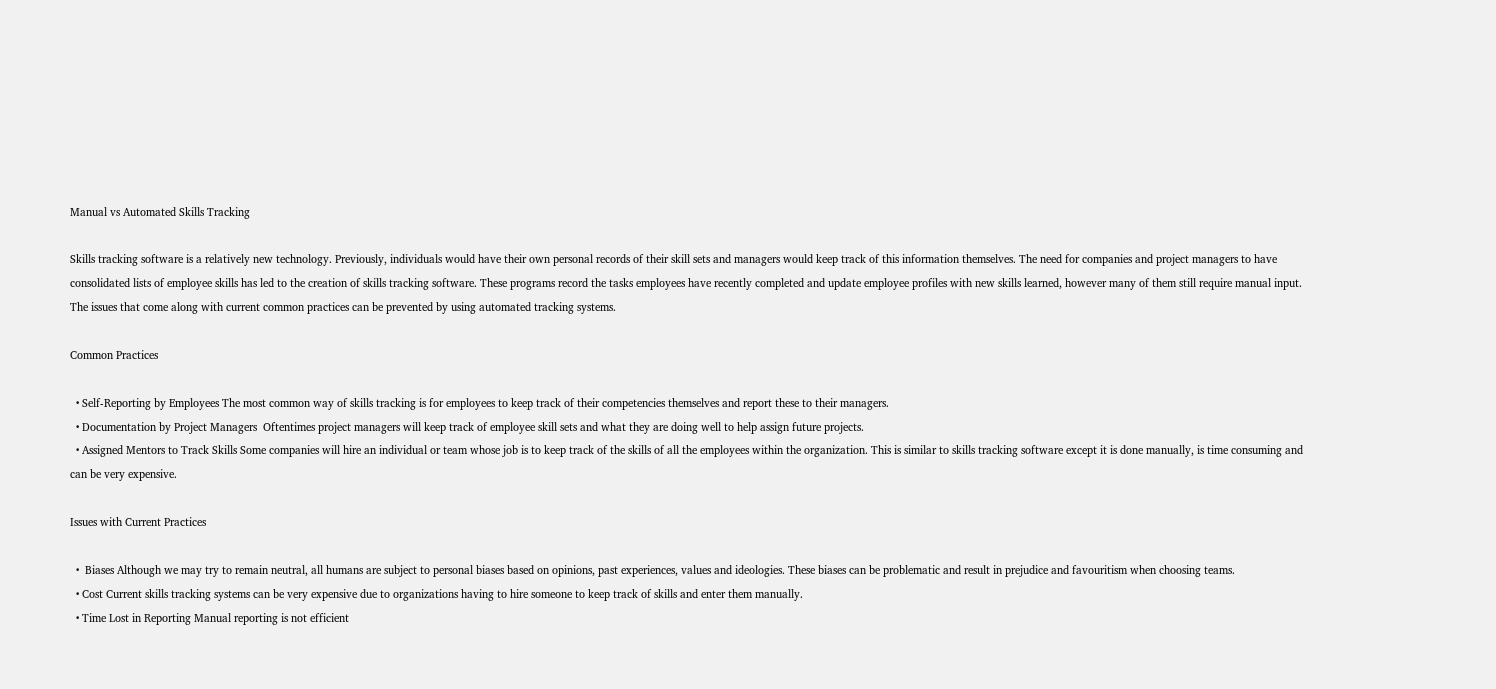Manual vs Automated Skills Tracking

Skills tracking software is a relatively new technology. Previously, individuals would have their own personal records of their skill sets and managers would keep track of this information themselves. The need for companies and project managers to have consolidated lists of employee skills has led to the creation of skills tracking software. These programs record the tasks employees have recently completed and update employee profiles with new skills learned, however many of them still require manual input. The issues that come along with current common practices can be prevented by using automated tracking systems.

Common Practices

  • Self-Reporting by Employees The most common way of skills tracking is for employees to keep track of their competencies themselves and report these to their managers.
  • Documentation by Project Managers  Oftentimes project managers will keep track of employee skill sets and what they are doing well to help assign future projects.
  • Assigned Mentors to Track Skills Some companies will hire an individual or team whose job is to keep track of the skills of all the employees within the organization. This is similar to skills tracking software except it is done manually, is time consuming and can be very expensive.

Issues with Current Practices

  •  Biases Although we may try to remain neutral, all humans are subject to personal biases based on opinions, past experiences, values and ideologies. These biases can be problematic and result in prejudice and favouritism when choosing teams.
  • Cost Current skills tracking systems can be very expensive due to organizations having to hire someone to keep track of skills and enter them manually.
  • Time Lost in Reporting Manual reporting is not efficient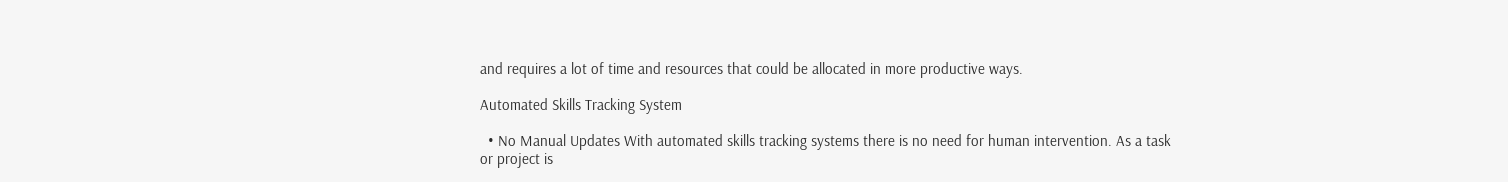and requires a lot of time and resources that could be allocated in more productive ways.

Automated Skills Tracking System

  • No Manual Updates With automated skills tracking systems there is no need for human intervention. As a task or project is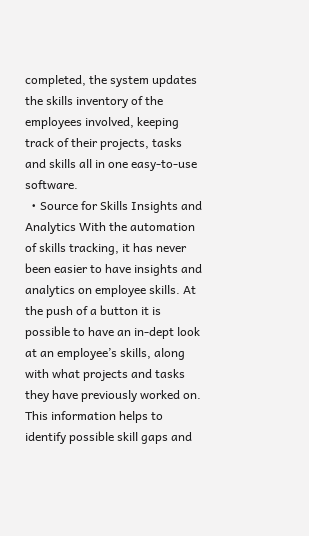completed, the system updates the skills inventory of the employees involved, keeping track of their projects, tasks and skills all in one easy-to-use software.
  • Source for Skills Insights and Analytics With the automation of skills tracking, it has never been easier to have insights and analytics on employee skills. At the push of a button it is possible to have an in-dept look at an employee’s skills, along with what projects and tasks they have previously worked on. This information helps to identify possible skill gaps and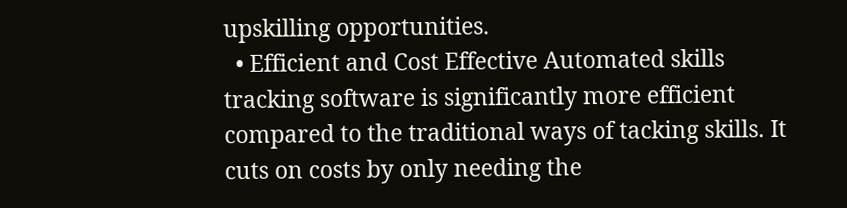upskilling opportunities.
  • Efficient and Cost Effective Automated skills tracking software is significantly more efficient compared to the traditional ways of tacking skills. It cuts on costs by only needing the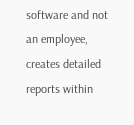software and not an employee, creates detailed reports within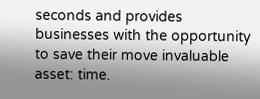seconds and provides businesses with the opportunity to save their move invaluable asset: time.